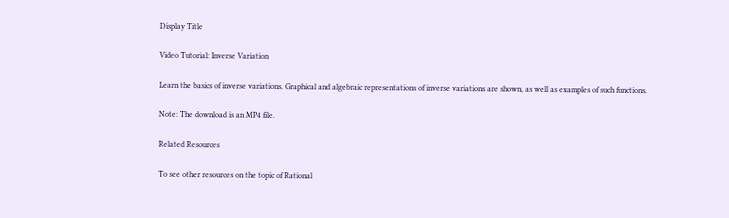Display Title

Video Tutorial: Inverse Variation

Learn the basics of inverse variations. Graphical and algebraic representations of inverse variations are shown, as well as examples of such functions.

Note: The download is an MP4 file.

Related Resources

To see other resources on the topic of Rational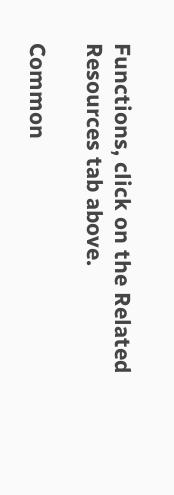Functions, click on the Related Resources tab above.

Common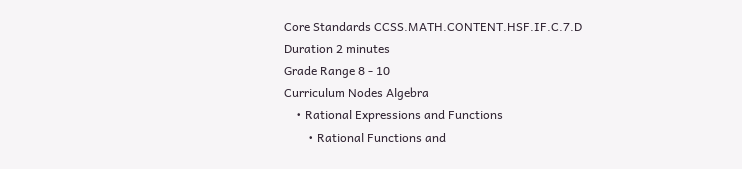Core Standards CCSS.MATH.CONTENT.HSF.IF.C.7.D
Duration 2 minutes
Grade Range 8 - 10
Curriculum Nodes Algebra
    • Rational Expressions and Functions
        • Rational Functions and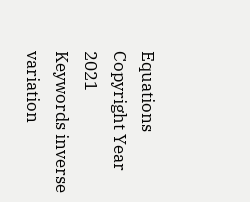Equations
Copyright Year 2021
Keywords inverse variation